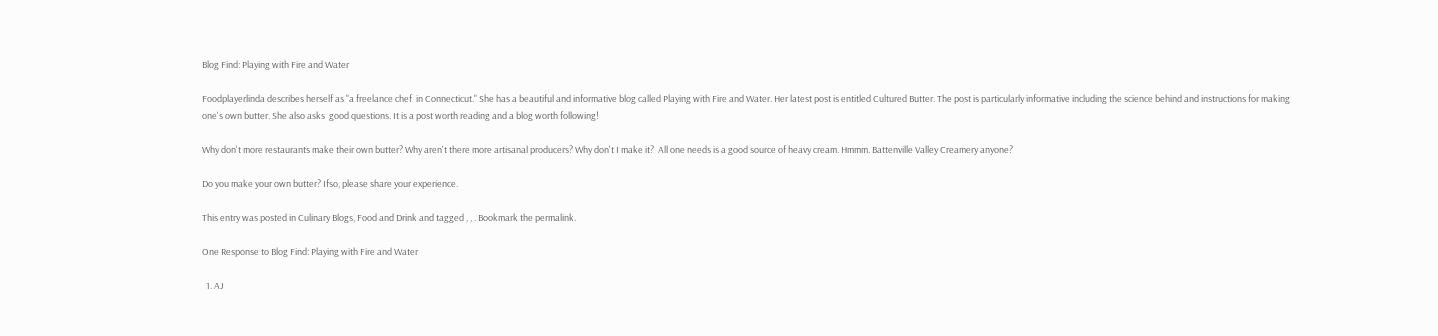Blog Find: Playing with Fire and Water

Foodplayerlinda describes herself as "a freelance chef  in Connecticut." She has a beautiful and informative blog called Playing with Fire and Water. Her latest post is entitled Cultured Butter. The post is particularly informative including the science behind and instructions for making one's own butter. She also asks  good questions. It is a post worth reading and a blog worth following!

Why don't more restaurants make their own butter? Why aren't there more artisanal producers? Why don't I make it?  All one needs is a good source of heavy cream. Hmmm. Battenville Valley Creamery anyone?

Do you make your own butter? Ifso, please share your experience.

This entry was posted in Culinary Blogs, Food and Drink and tagged , , . Bookmark the permalink.

One Response to Blog Find: Playing with Fire and Water

  1. AJ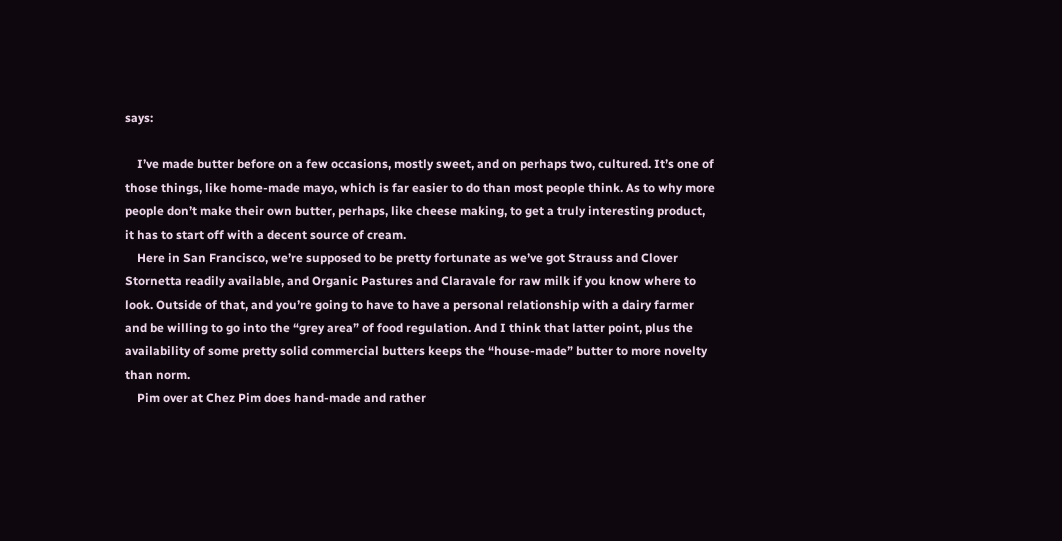says:

    I’ve made butter before on a few occasions, mostly sweet, and on perhaps two, cultured. It’s one of those things, like home-made mayo, which is far easier to do than most people think. As to why more people don’t make their own butter, perhaps, like cheese making, to get a truly interesting product, it has to start off with a decent source of cream.
    Here in San Francisco, we’re supposed to be pretty fortunate as we’ve got Strauss and Clover Stornetta readily available, and Organic Pastures and Claravale for raw milk if you know where to look. Outside of that, and you’re going to have to have a personal relationship with a dairy farmer and be willing to go into the “grey area” of food regulation. And I think that latter point, plus the availability of some pretty solid commercial butters keeps the “house-made” butter to more novelty than norm.
    Pim over at Chez Pim does hand-made and rather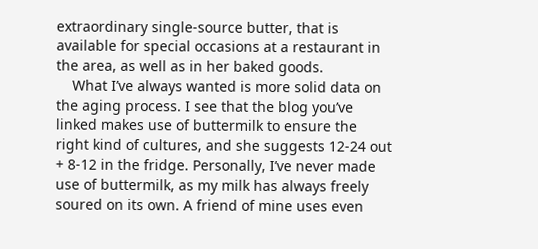extraordinary single-source butter, that is available for special occasions at a restaurant in the area, as well as in her baked goods.
    What I’ve always wanted is more solid data on the aging process. I see that the blog you’ve linked makes use of buttermilk to ensure the right kind of cultures, and she suggests 12-24 out + 8-12 in the fridge. Personally, I’ve never made use of buttermilk, as my milk has always freely soured on its own. A friend of mine uses even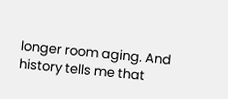longer room aging. And history tells me that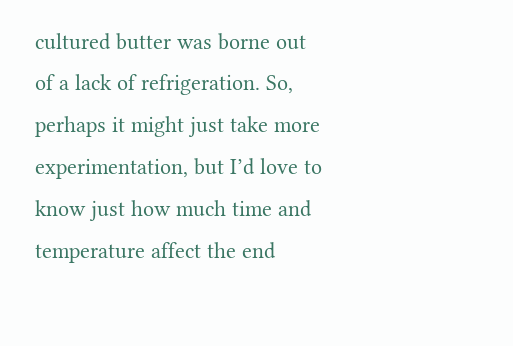cultured butter was borne out of a lack of refrigeration. So, perhaps it might just take more experimentation, but I’d love to know just how much time and temperature affect the end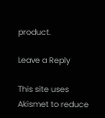product.

Leave a Reply

This site uses Akismet to reduce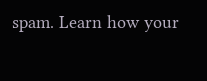spam. Learn how your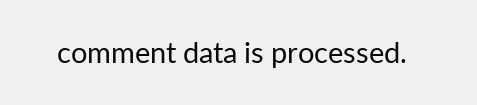comment data is processed.